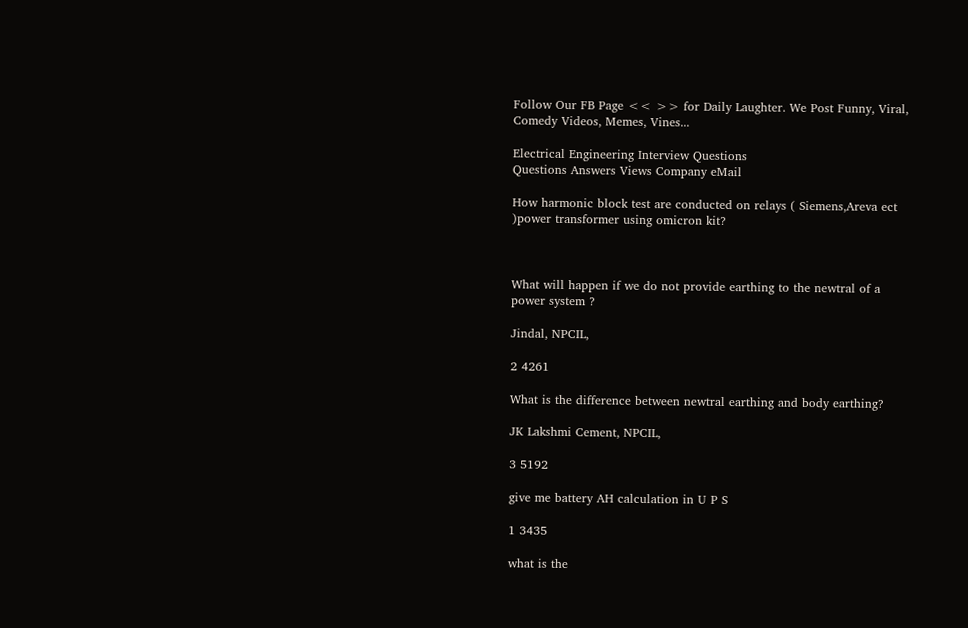Follow Our FB Page << >> for Daily Laughter. We Post Funny, Viral, Comedy Videos, Memes, Vines...

Electrical Engineering Interview Questions
Questions Answers Views Company eMail

How harmonic block test are conducted on relays ( Siemens,Areva ect )power transformer using omicron kit?



What will happen if we do not provide earthing to the newtral of a power system ?

Jindal, NPCIL,

2 4261

What is the difference between newtral earthing and body earthing?

JK Lakshmi Cement, NPCIL,

3 5192

give me battery AH calculation in U P S

1 3435

what is the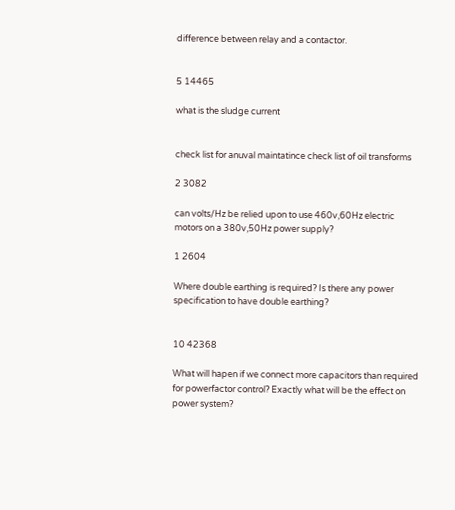difference between relay and a contactor.


5 14465

what is the sludge current


check list for anuval maintatince check list of oil transforms

2 3082

can volts/Hz be relied upon to use 460v,60Hz electric motors on a 380v,50Hz power supply?

1 2604

Where double earthing is required? Is there any power specification to have double earthing?


10 42368

What will hapen if we connect more capacitors than required for powerfactor control? Exactly what will be the effect on power system?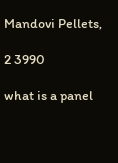Mandovi Pellets,

2 3990

what is a panel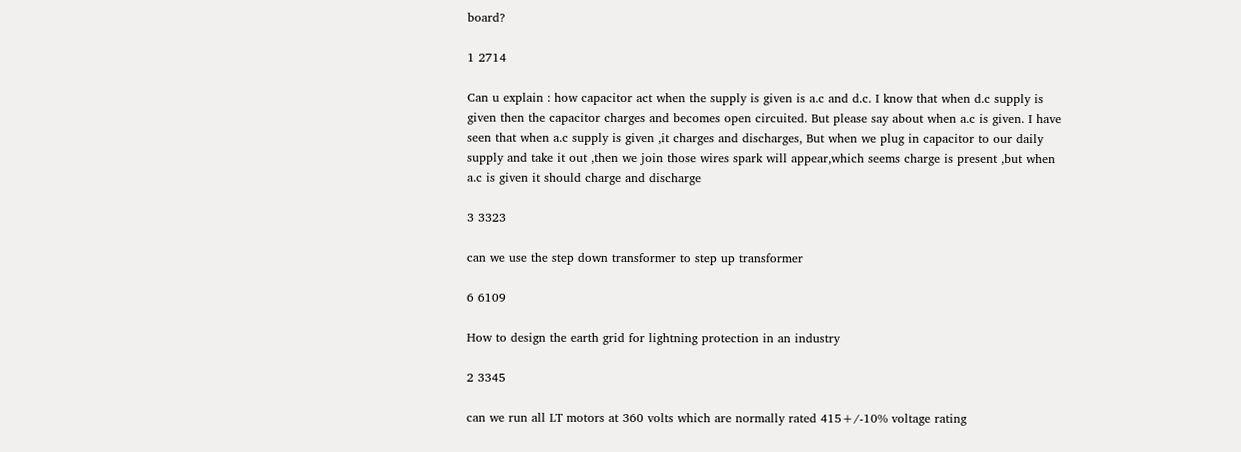board?

1 2714

Can u explain : how capacitor act when the supply is given is a.c and d.c. I know that when d.c supply is given then the capacitor charges and becomes open circuited. But please say about when a.c is given. I have seen that when a.c supply is given ,it charges and discharges, But when we plug in capacitor to our daily supply and take it out ,then we join those wires spark will appear,which seems charge is present ,but when a.c is given it should charge and discharge

3 3323

can we use the step down transformer to step up transformer

6 6109

How to design the earth grid for lightning protection in an industry

2 3345

can we run all LT motors at 360 volts which are normally rated 415+/-10% voltage rating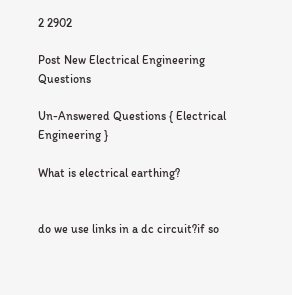2 2902

Post New Electrical Engineering Questions

Un-Answered Questions { Electrical Engineering }

What is electrical earthing?


do we use links in a dc circuit?if so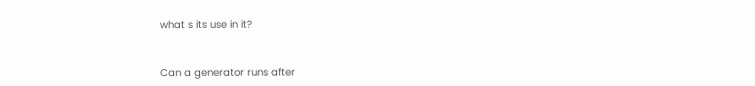what s its use in it?


Can a generator runs after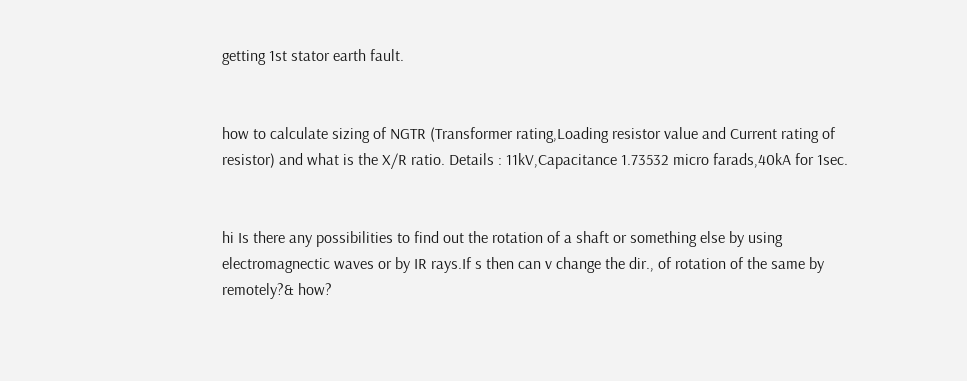getting 1st stator earth fault.


how to calculate sizing of NGTR (Transformer rating,Loading resistor value and Current rating of resistor) and what is the X/R ratio. Details : 11kV,Capacitance 1.73532 micro farads,40kA for 1sec.


hi Is there any possibilities to find out the rotation of a shaft or something else by using electromagnectic waves or by IR rays.If s then can v change the dir., of rotation of the same by remotely?& how?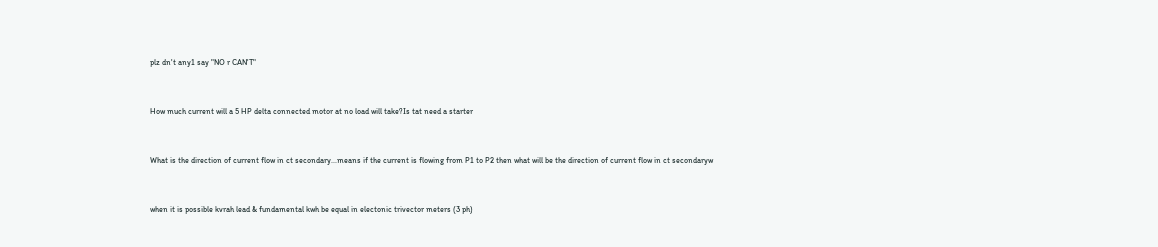plz dn't any1 say "NO r CAN'T"


How much current will a 5 HP delta connected motor at no load will take?Is tat need a starter


What is the direction of current flow in ct secondary...means if the current is flowing from P1 to P2 then what will be the direction of current flow in ct secondaryw


when it is possible kvrah lead & fundamental kwh be equal in electonic trivector meters (3 ph)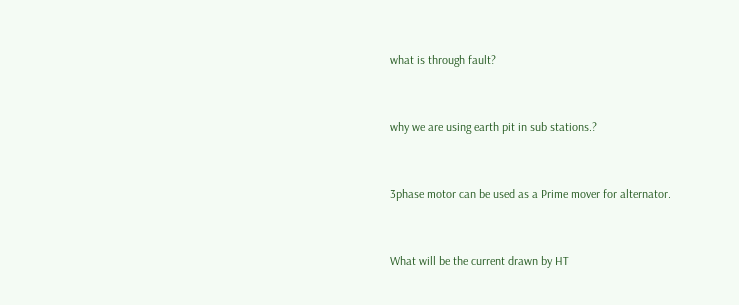what is through fault?


why we are using earth pit in sub stations.?


3phase motor can be used as a Prime mover for alternator.


What will be the current drawn by HT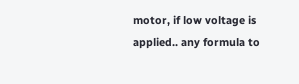motor, if low voltage is applied.. any formula to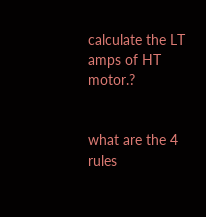calculate the LT amps of HT motor.?


what are the 4 rules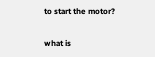to start the motor?


what is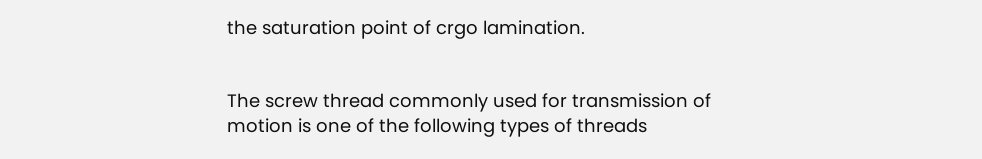the saturation point of crgo lamination.


The screw thread commonly used for transmission of motion is one of the following types of threads